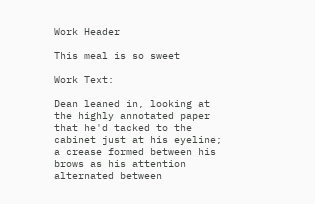Work Header

This meal is so sweet

Work Text:

Dean leaned in, looking at the highly annotated paper that he'd tacked to the cabinet just at his eyeline; a crease formed between his brows as his attention alternated between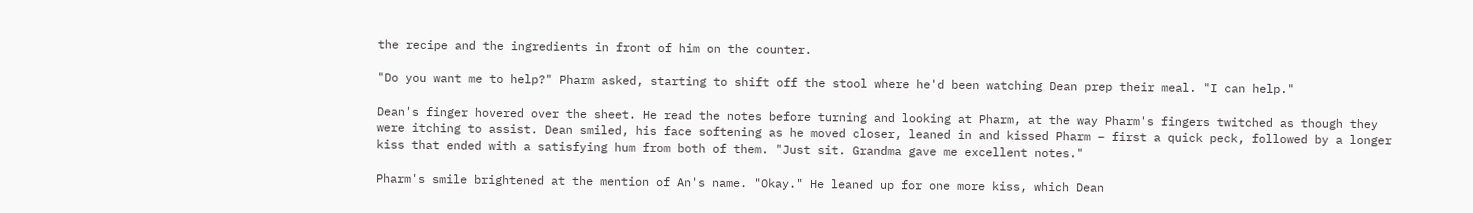the recipe and the ingredients in front of him on the counter.

"Do you want me to help?" Pharm asked, starting to shift off the stool where he'd been watching Dean prep their meal. "I can help."

Dean's finger hovered over the sheet. He read the notes before turning and looking at Pharm, at the way Pharm's fingers twitched as though they were itching to assist. Dean smiled, his face softening as he moved closer, leaned in and kissed Pharm – first a quick peck, followed by a longer kiss that ended with a satisfying hum from both of them. "Just sit. Grandma gave me excellent notes."

Pharm's smile brightened at the mention of An's name. "Okay." He leaned up for one more kiss, which Dean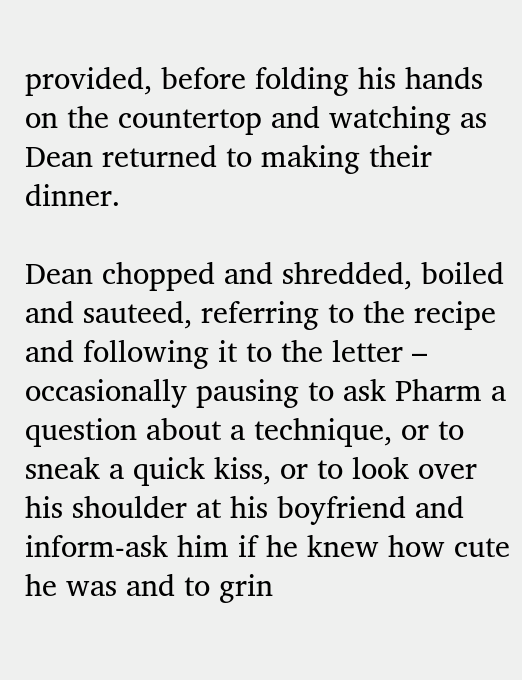provided, before folding his hands on the countertop and watching as Dean returned to making their dinner.

Dean chopped and shredded, boiled and sauteed, referring to the recipe and following it to the letter – occasionally pausing to ask Pharm a question about a technique, or to sneak a quick kiss, or to look over his shoulder at his boyfriend and inform-ask him if he knew how cute he was and to grin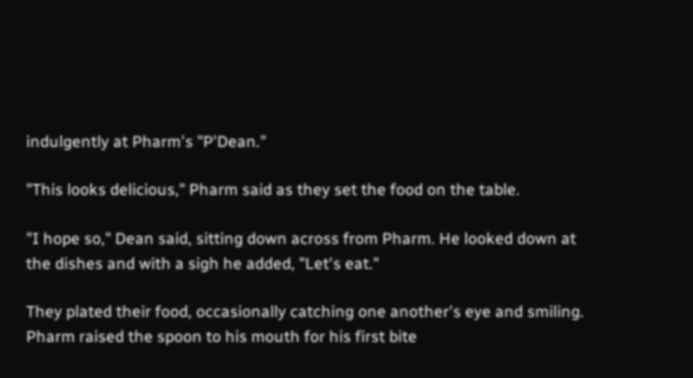indulgently at Pharm's "P'Dean."

"This looks delicious," Pharm said as they set the food on the table.

"I hope so," Dean said, sitting down across from Pharm. He looked down at the dishes and with a sigh he added, "Let's eat."

They plated their food, occasionally catching one another's eye and smiling. Pharm raised the spoon to his mouth for his first bite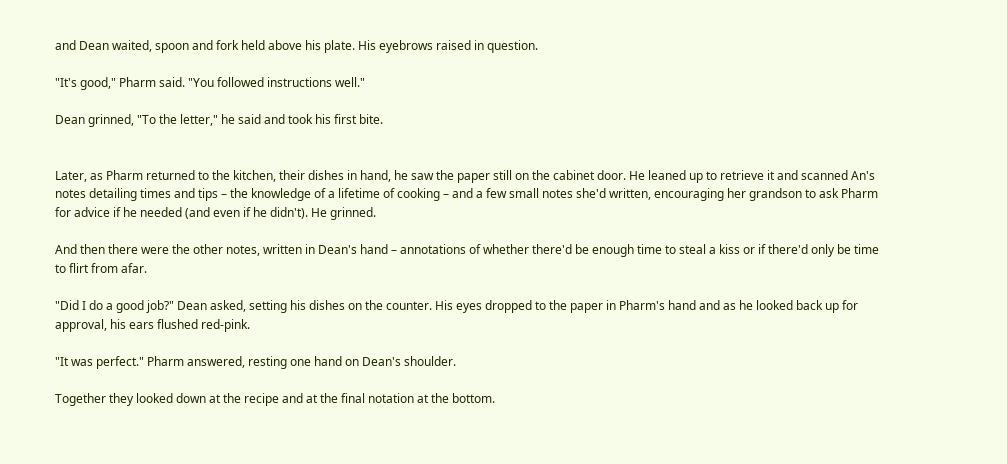and Dean waited, spoon and fork held above his plate. His eyebrows raised in question.

"It's good," Pharm said. "You followed instructions well."

Dean grinned, "To the letter," he said and took his first bite.


Later, as Pharm returned to the kitchen, their dishes in hand, he saw the paper still on the cabinet door. He leaned up to retrieve it and scanned An's notes detailing times and tips – the knowledge of a lifetime of cooking – and a few small notes she'd written, encouraging her grandson to ask Pharm for advice if he needed (and even if he didn't). He grinned.

And then there were the other notes, written in Dean's hand – annotations of whether there'd be enough time to steal a kiss or if there'd only be time to flirt from afar.

"Did I do a good job?" Dean asked, setting his dishes on the counter. His eyes dropped to the paper in Pharm's hand and as he looked back up for approval, his ears flushed red-pink.

"It was perfect." Pharm answered, resting one hand on Dean's shoulder.

Together they looked down at the recipe and at the final notation at the bottom.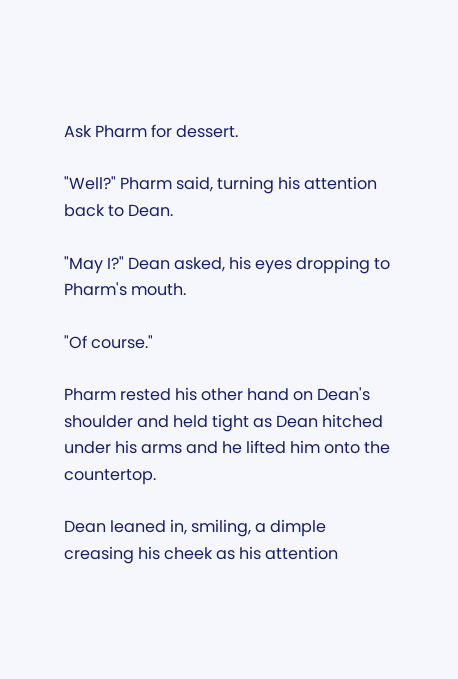Ask Pharm for dessert.

"Well?" Pharm said, turning his attention back to Dean.

"May I?" Dean asked, his eyes dropping to Pharm's mouth.

"Of course."

Pharm rested his other hand on Dean's shoulder and held tight as Dean hitched under his arms and he lifted him onto the countertop.

Dean leaned in, smiling, a dimple creasing his cheek as his attention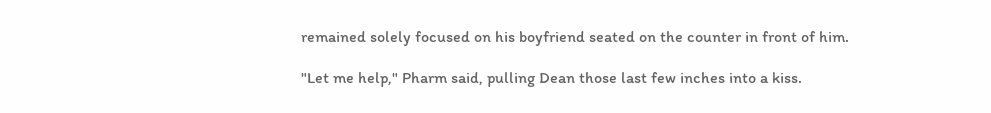remained solely focused on his boyfriend seated on the counter in front of him.

"Let me help," Pharm said, pulling Dean those last few inches into a kiss.